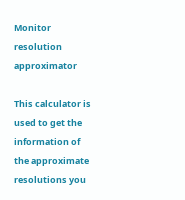Monitor resolution approximator

This calculator is used to get the information of the approximate resolutions you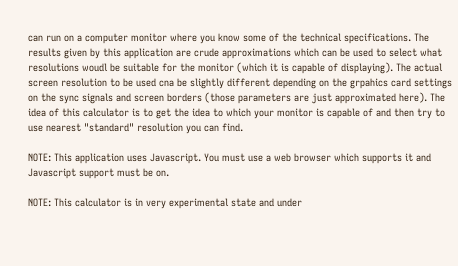can run on a computer monitor where you know some of the technical specifications. The results given by this application are crude approximations which can be used to select what resolutions woudl be suitable for the monitor (which it is capable of displaying). The actual screen resolution to be used cna be slightly different depending on the grpahics card settings on the sync signals and screen borders (those parameters are just approximated here). The idea of this calculator is to get the idea to which your monitor is capable of and then try to use nearest "standard" resolution you can find.

NOTE: This application uses Javascript. You must use a web browser which supports it and Javascript support must be on.

NOTE: This calculator is in very experimental state and under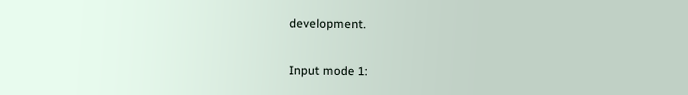development.

Input mode 1: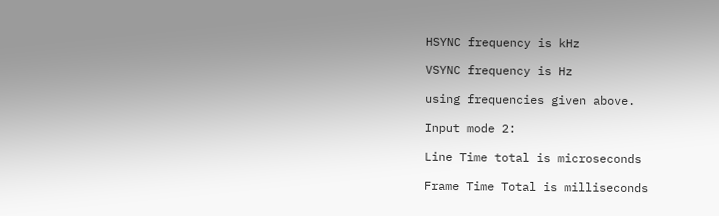HSYNC frequency is kHz

VSYNC frequency is Hz

using frequencies given above.

Input mode 2:

Line Time total is microseconds

Frame Time Total is milliseconds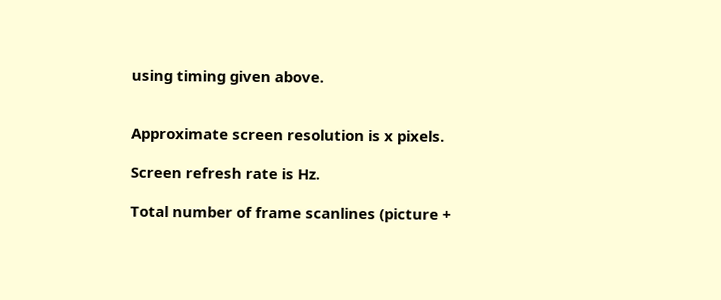using timing given above.


Approximate screen resolution is x pixels.

Screen refresh rate is Hz.

Total number of frame scanlines (picture +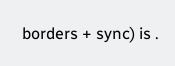borders + sync) is .